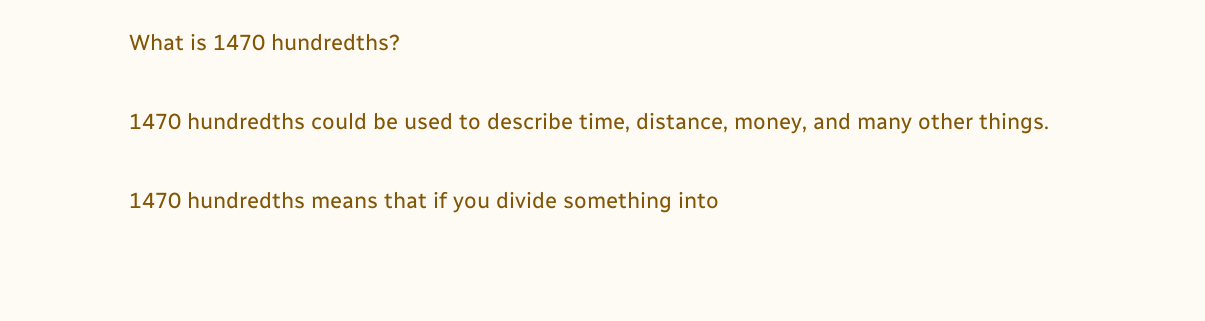What is 1470 hundredths?

1470 hundredths could be used to describe time, distance, money, and many other things.

1470 hundredths means that if you divide something into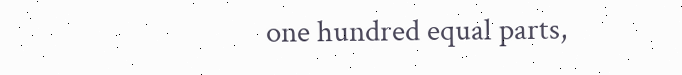one hundred equal parts,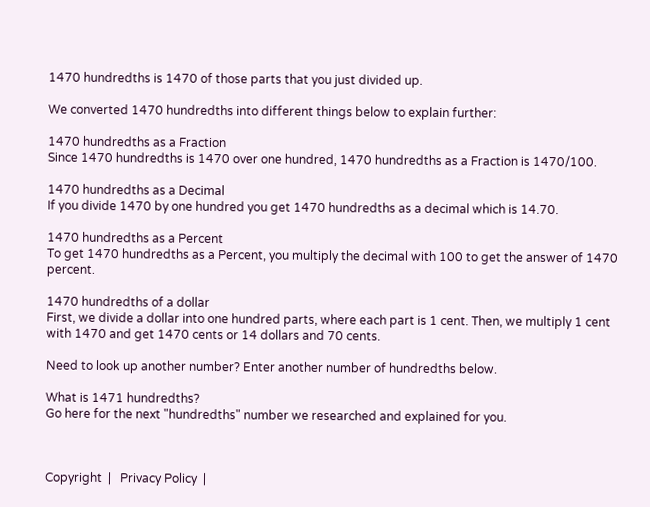1470 hundredths is 1470 of those parts that you just divided up.

We converted 1470 hundredths into different things below to explain further:

1470 hundredths as a Fraction
Since 1470 hundredths is 1470 over one hundred, 1470 hundredths as a Fraction is 1470/100.

1470 hundredths as a Decimal
If you divide 1470 by one hundred you get 1470 hundredths as a decimal which is 14.70.

1470 hundredths as a Percent
To get 1470 hundredths as a Percent, you multiply the decimal with 100 to get the answer of 1470 percent.

1470 hundredths of a dollar
First, we divide a dollar into one hundred parts, where each part is 1 cent. Then, we multiply 1 cent with 1470 and get 1470 cents or 14 dollars and 70 cents.

Need to look up another number? Enter another number of hundredths below.

What is 1471 hundredths?
Go here for the next "hundredths" number we researched and explained for you.



Copyright  |   Privacy Policy  |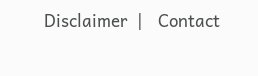Disclaimer  |   Contact